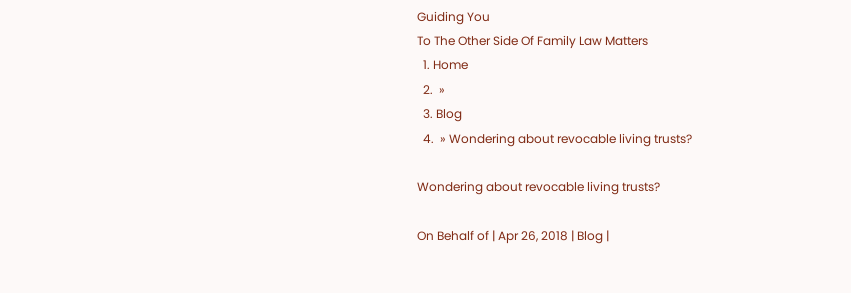Guiding You
To The Other Side Of Family Law Matters
  1. Home
  2.  »
  3. Blog
  4.  » Wondering about revocable living trusts?

Wondering about revocable living trusts?

On Behalf of | Apr 26, 2018 | Blog |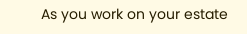As you work on your estate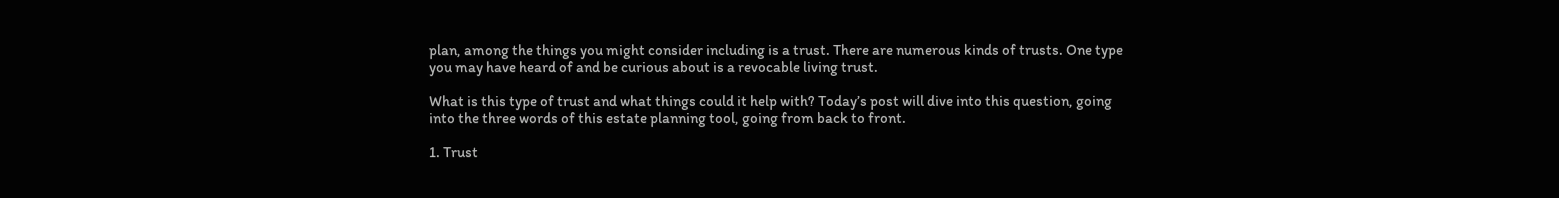plan, among the things you might consider including is a trust. There are numerous kinds of trusts. One type you may have heard of and be curious about is a revocable living trust.

What is this type of trust and what things could it help with? Today’s post will dive into this question, going into the three words of this estate planning tool, going from back to front.

1. Trust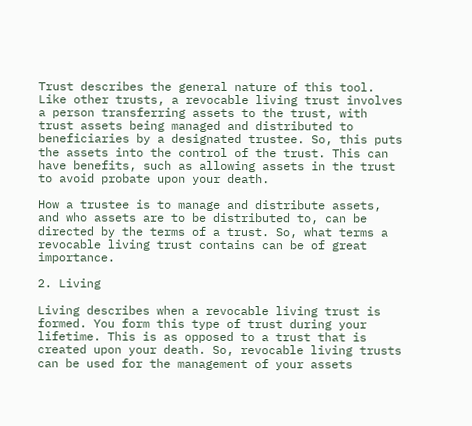Trust describes the general nature of this tool. Like other trusts, a revocable living trust involves a person transferring assets to the trust, with trust assets being managed and distributed to beneficiaries by a designated trustee. So, this puts the assets into the control of the trust. This can have benefits, such as allowing assets in the trust to avoid probate upon your death.

How a trustee is to manage and distribute assets, and who assets are to be distributed to, can be directed by the terms of a trust. So, what terms a revocable living trust contains can be of great importance.

2. Living

Living describes when a revocable living trust is formed. You form this type of trust during your lifetime. This is as opposed to a trust that is created upon your death. So, revocable living trusts can be used for the management of your assets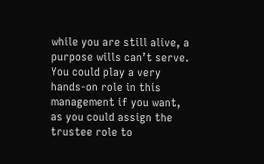while you are still alive, a purpose wills can’t serve. You could play a very hands-on role in this management if you want, as you could assign the trustee role to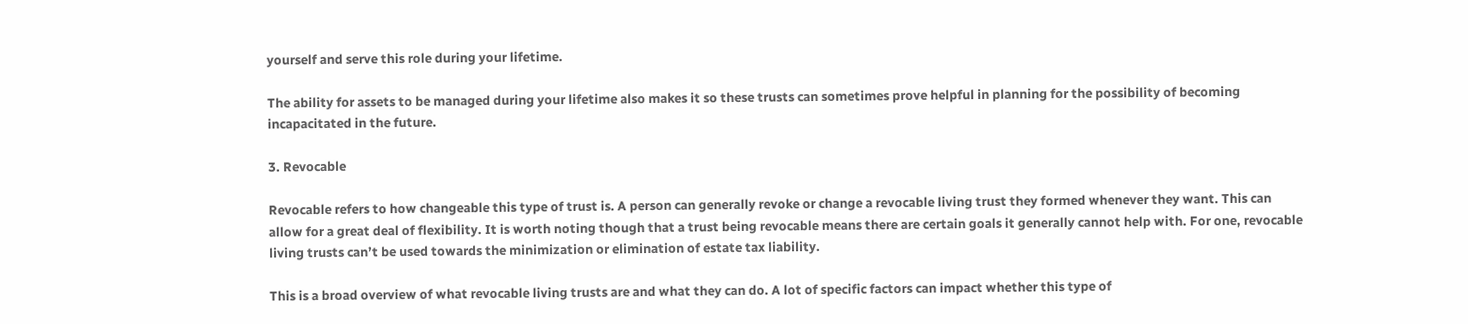yourself and serve this role during your lifetime.

The ability for assets to be managed during your lifetime also makes it so these trusts can sometimes prove helpful in planning for the possibility of becoming incapacitated in the future.

3. Revocable

Revocable refers to how changeable this type of trust is. A person can generally revoke or change a revocable living trust they formed whenever they want. This can allow for a great deal of flexibility. It is worth noting though that a trust being revocable means there are certain goals it generally cannot help with. For one, revocable living trusts can’t be used towards the minimization or elimination of estate tax liability.

This is a broad overview of what revocable living trusts are and what they can do. A lot of specific factors can impact whether this type of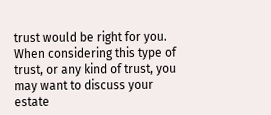trust would be right for you. When considering this type of trust, or any kind of trust, you may want to discuss your estate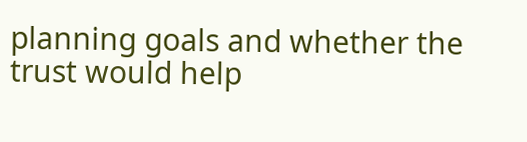planning goals and whether the trust would help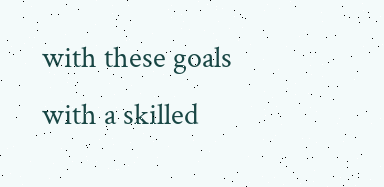with these goals with a skilled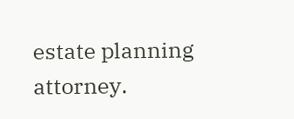estate planning attorney.